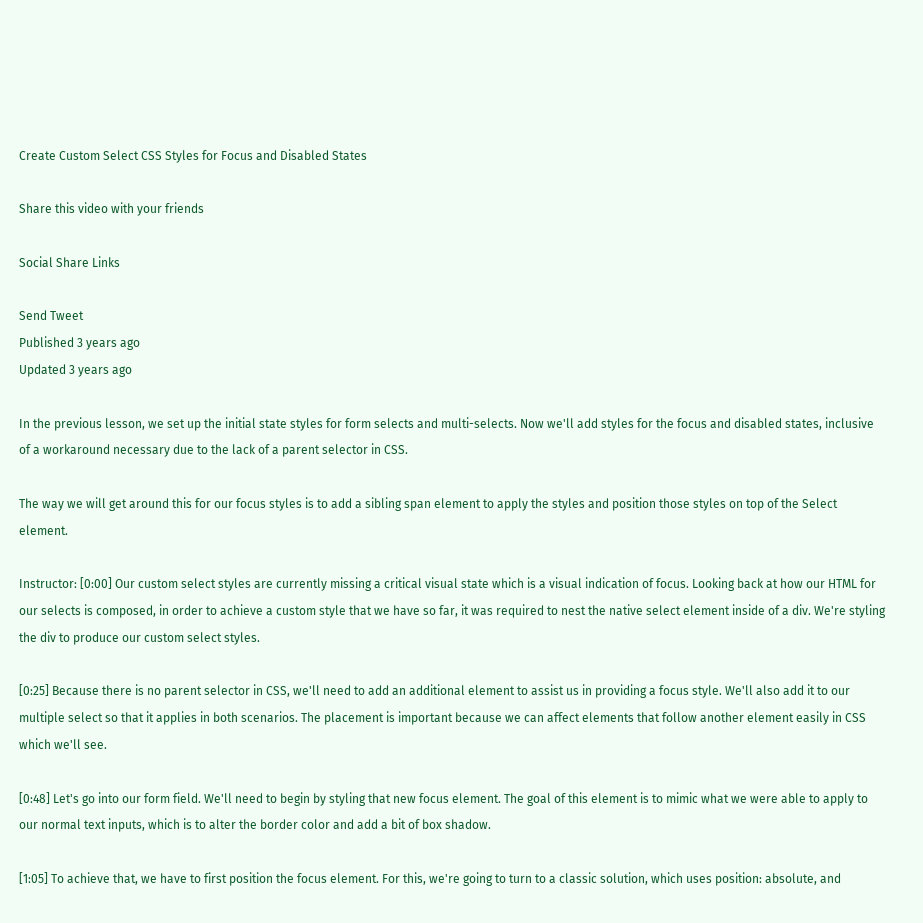Create Custom Select CSS Styles for Focus and Disabled States

Share this video with your friends

Social Share Links

Send Tweet
Published 3 years ago
Updated 3 years ago

In the previous lesson, we set up the initial state styles for form selects and multi-selects. Now we'll add styles for the focus and disabled states, inclusive of a workaround necessary due to the lack of a parent selector in CSS.

The way we will get around this for our focus styles is to add a sibling span element to apply the styles and position those styles on top of the Select element.

Instructor: [0:00] Our custom select styles are currently missing a critical visual state which is a visual indication of focus. Looking back at how our HTML for our selects is composed, in order to achieve a custom style that we have so far, it was required to nest the native select element inside of a div. We're styling the div to produce our custom select styles.

[0:25] Because there is no parent selector in CSS, we'll need to add an additional element to assist us in providing a focus style. We'll also add it to our multiple select so that it applies in both scenarios. The placement is important because we can affect elements that follow another element easily in CSS which we'll see.

[0:48] Let's go into our form field. We'll need to begin by styling that new focus element. The goal of this element is to mimic what we were able to apply to our normal text inputs, which is to alter the border color and add a bit of box shadow.

[1:05] To achieve that, we have to first position the focus element. For this, we're going to turn to a classic solution, which uses position: absolute, and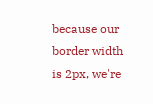because our border width is 2px, we're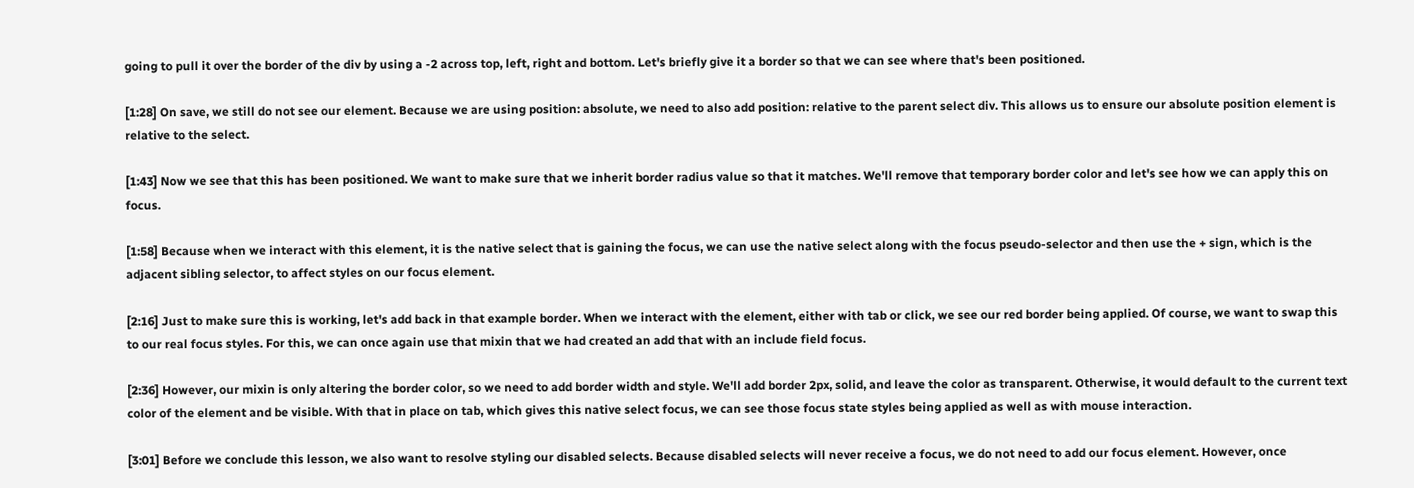going to pull it over the border of the div by using a -2 across top, left, right and bottom. Let's briefly give it a border so that we can see where that's been positioned.

[1:28] On save, we still do not see our element. Because we are using position: absolute, we need to also add position: relative to the parent select div. This allows us to ensure our absolute position element is relative to the select.

[1:43] Now we see that this has been positioned. We want to make sure that we inherit border radius value so that it matches. We'll remove that temporary border color and let's see how we can apply this on focus.

[1:58] Because when we interact with this element, it is the native select that is gaining the focus, we can use the native select along with the focus pseudo-selector and then use the + sign, which is the adjacent sibling selector, to affect styles on our focus element.

[2:16] Just to make sure this is working, let's add back in that example border. When we interact with the element, either with tab or click, we see our red border being applied. Of course, we want to swap this to our real focus styles. For this, we can once again use that mixin that we had created an add that with an include field focus.

[2:36] However, our mixin is only altering the border color, so we need to add border width and style. We'll add border 2px, solid, and leave the color as transparent. Otherwise, it would default to the current text color of the element and be visible. With that in place on tab, which gives this native select focus, we can see those focus state styles being applied as well as with mouse interaction.

[3:01] Before we conclude this lesson, we also want to resolve styling our disabled selects. Because disabled selects will never receive a focus, we do not need to add our focus element. However, once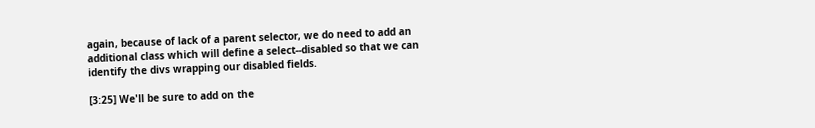again, because of lack of a parent selector, we do need to add an additional class which will define a select--disabled so that we can identify the divs wrapping our disabled fields.

[3:25] We'll be sure to add on the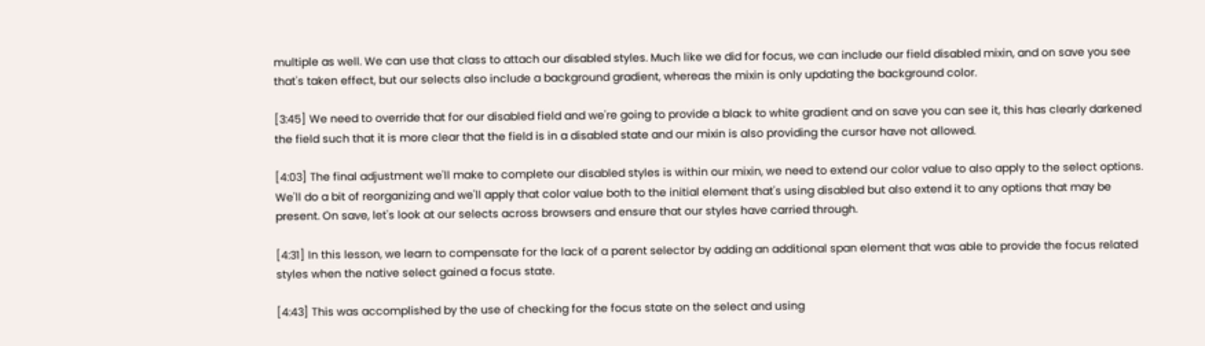multiple as well. We can use that class to attach our disabled styles. Much like we did for focus, we can include our field disabled mixin, and on save you see that's taken effect, but our selects also include a background gradient, whereas the mixin is only updating the background color.

[3:45] We need to override that for our disabled field and we're going to provide a black to white gradient and on save you can see it, this has clearly darkened the field such that it is more clear that the field is in a disabled state and our mixin is also providing the cursor have not allowed.

[4:03] The final adjustment we'll make to complete our disabled styles is within our mixin, we need to extend our color value to also apply to the select options. We'll do a bit of reorganizing and we'll apply that color value both to the initial element that's using disabled but also extend it to any options that may be present. On save, let's look at our selects across browsers and ensure that our styles have carried through.

[4:31] In this lesson, we learn to compensate for the lack of a parent selector by adding an additional span element that was able to provide the focus related styles when the native select gained a focus state.

[4:43] This was accomplished by the use of checking for the focus state on the select and using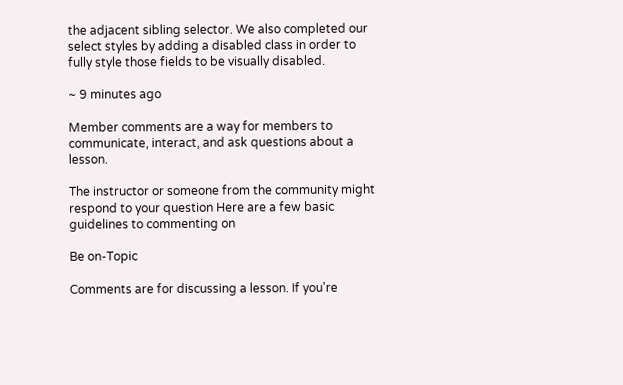the adjacent sibling selector. We also completed our select styles by adding a disabled class in order to fully style those fields to be visually disabled.

~ 9 minutes ago

Member comments are a way for members to communicate, interact, and ask questions about a lesson.

The instructor or someone from the community might respond to your question Here are a few basic guidelines to commenting on

Be on-Topic

Comments are for discussing a lesson. If you're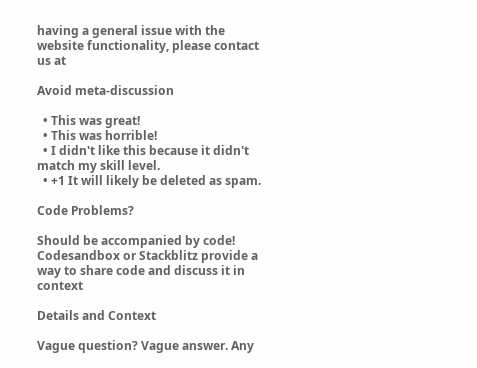having a general issue with the website functionality, please contact us at

Avoid meta-discussion

  • This was great!
  • This was horrible!
  • I didn't like this because it didn't match my skill level.
  • +1 It will likely be deleted as spam.

Code Problems?

Should be accompanied by code! Codesandbox or Stackblitz provide a way to share code and discuss it in context

Details and Context

Vague question? Vague answer. Any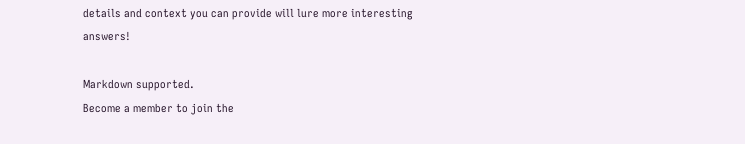details and context you can provide will lure more interesting answers!

Markdown supported.
Become a member to join the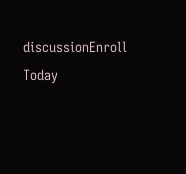discussionEnroll Today